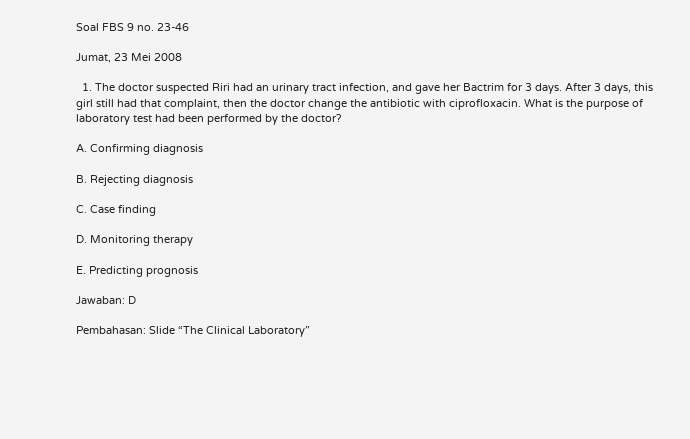Soal FBS 9 no. 23-46

Jumat, 23 Mei 2008

  1. The doctor suspected Riri had an urinary tract infection, and gave her Bactrim for 3 days. After 3 days, this girl still had that complaint, then the doctor change the antibiotic with ciprofloxacin. What is the purpose of laboratory test had been performed by the doctor?

A. Confirming diagnosis

B. Rejecting diagnosis

C. Case finding

D. Monitoring therapy

E. Predicting prognosis

Jawaban: D

Pembahasan: Slide “The Clinical Laboratory”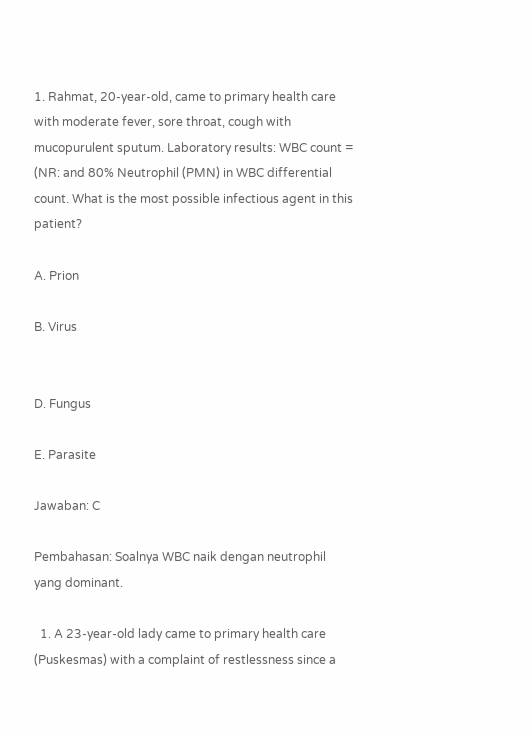1. Rahmat, 20-year-old, came to primary health care with moderate fever, sore throat, cough with mucopurulent sputum. Laboratory results: WBC count = (NR: and 80% Neutrophil (PMN) in WBC differential count. What is the most possible infectious agent in this patient?

A. Prion

B. Virus


D. Fungus

E. Parasite

Jawaban: C

Pembahasan: Soalnya WBC naik dengan neutrophil yang dominant.

  1. A 23-year-old lady came to primary health care (Puskesmas) with a complaint of restlessness since a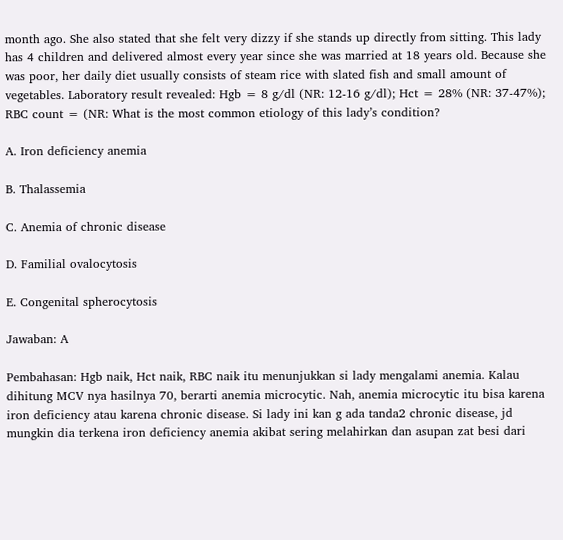month ago. She also stated that she felt very dizzy if she stands up directly from sitting. This lady has 4 children and delivered almost every year since she was married at 18 years old. Because she was poor, her daily diet usually consists of steam rice with slated fish and small amount of vegetables. Laboratory result revealed: Hgb = 8 g/dl (NR: 12-16 g/dl); Hct = 28% (NR: 37-47%); RBC count = (NR: What is the most common etiology of this lady’s condition?

A. Iron deficiency anemia

B. Thalassemia

C. Anemia of chronic disease

D. Familial ovalocytosis

E. Congenital spherocytosis

Jawaban: A

Pembahasan: Hgb naik, Hct naik, RBC naik itu menunjukkan si lady mengalami anemia. Kalau dihitung MCV nya hasilnya 70, berarti anemia microcytic. Nah, anemia microcytic itu bisa karena iron deficiency atau karena chronic disease. Si lady ini kan g ada tanda2 chronic disease, jd mungkin dia terkena iron deficiency anemia akibat sering melahirkan dan asupan zat besi dari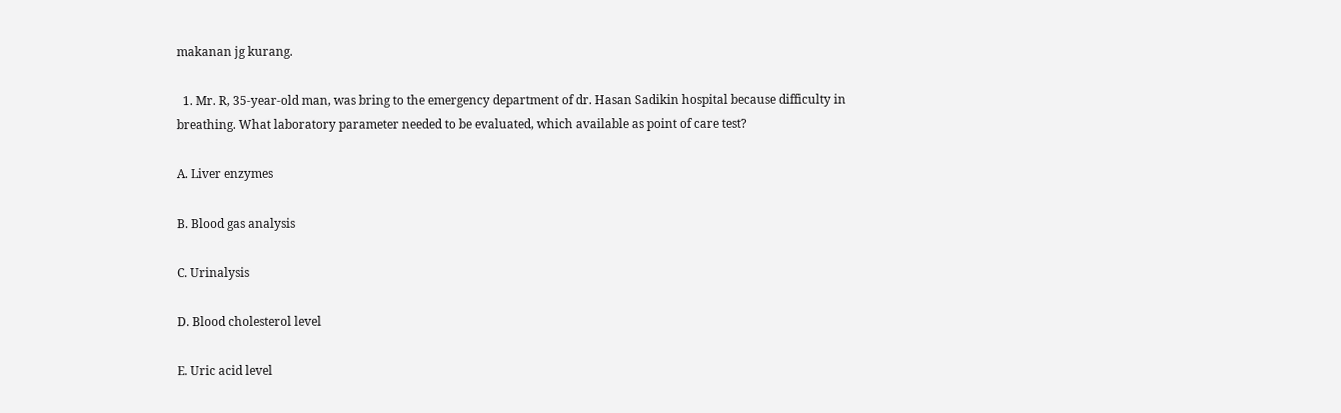makanan jg kurang.

  1. Mr. R, 35-year-old man, was bring to the emergency department of dr. Hasan Sadikin hospital because difficulty in breathing. What laboratory parameter needed to be evaluated, which available as point of care test?

A. Liver enzymes

B. Blood gas analysis

C. Urinalysis

D. Blood cholesterol level

E. Uric acid level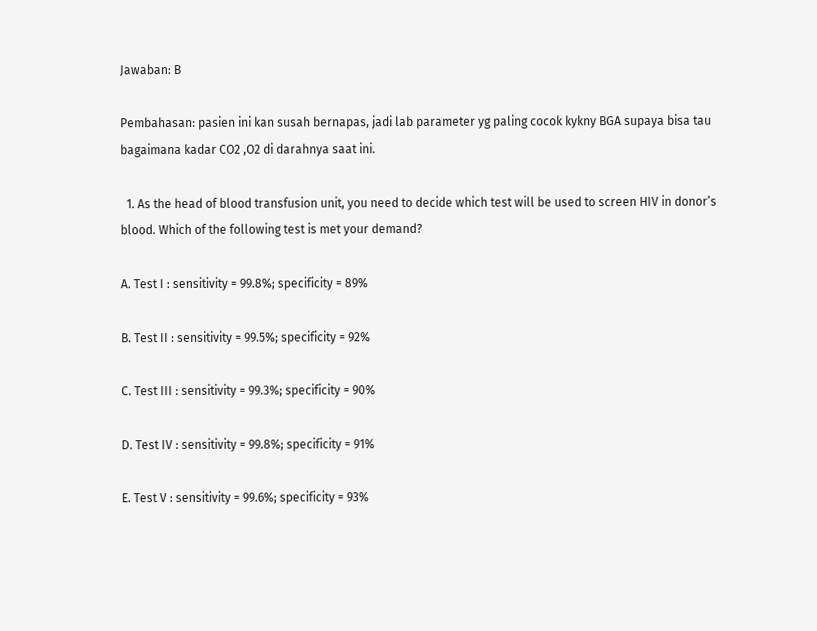Jawaban: B

Pembahasan: pasien ini kan susah bernapas, jadi lab parameter yg paling cocok kykny BGA supaya bisa tau bagaimana kadar CO2 ,O2 di darahnya saat ini.

  1. As the head of blood transfusion unit, you need to decide which test will be used to screen HIV in donor’s blood. Which of the following test is met your demand?

A. Test I : sensitivity = 99.8%; specificity = 89%

B. Test II : sensitivity = 99.5%; specificity = 92%

C. Test III : sensitivity = 99.3%; specificity = 90%

D. Test IV : sensitivity = 99.8%; specificity = 91%

E. Test V : sensitivity = 99.6%; specificity = 93%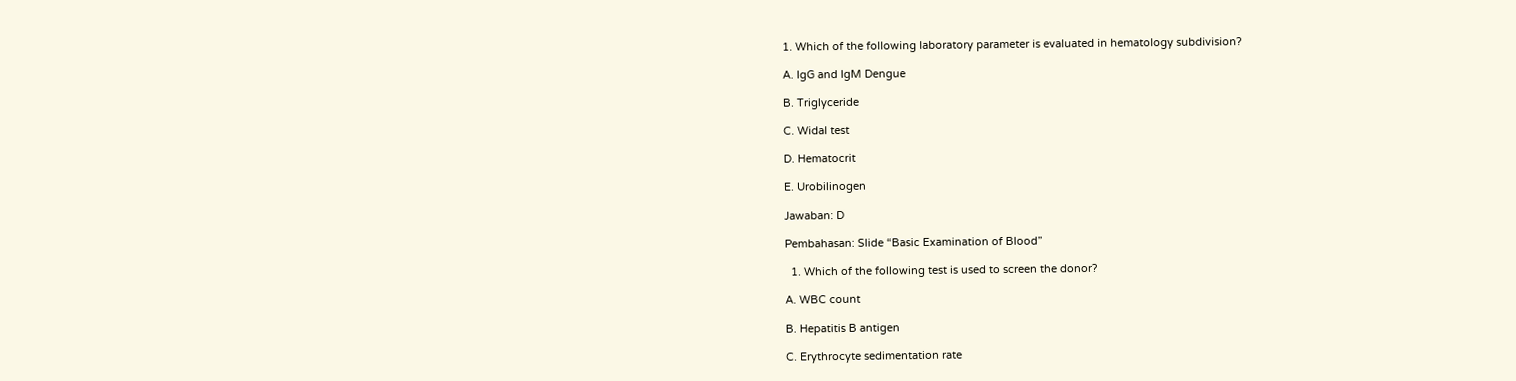1. Which of the following laboratory parameter is evaluated in hematology subdivision?

A. IgG and IgM Dengue

B. Triglyceride

C. Widal test

D. Hematocrit

E. Urobilinogen

Jawaban: D

Pembahasan: Slide “Basic Examination of Blood”

  1. Which of the following test is used to screen the donor?

A. WBC count

B. Hepatitis B antigen

C. Erythrocyte sedimentation rate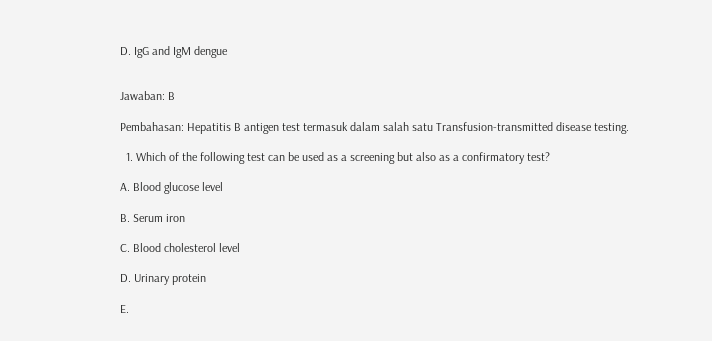D. IgG and IgM dengue


Jawaban: B

Pembahasan: Hepatitis B antigen test termasuk dalam salah satu Transfusion-transmitted disease testing.

  1. Which of the following test can be used as a screening but also as a confirmatory test?

A. Blood glucose level

B. Serum iron

C. Blood cholesterol level

D. Urinary protein

E.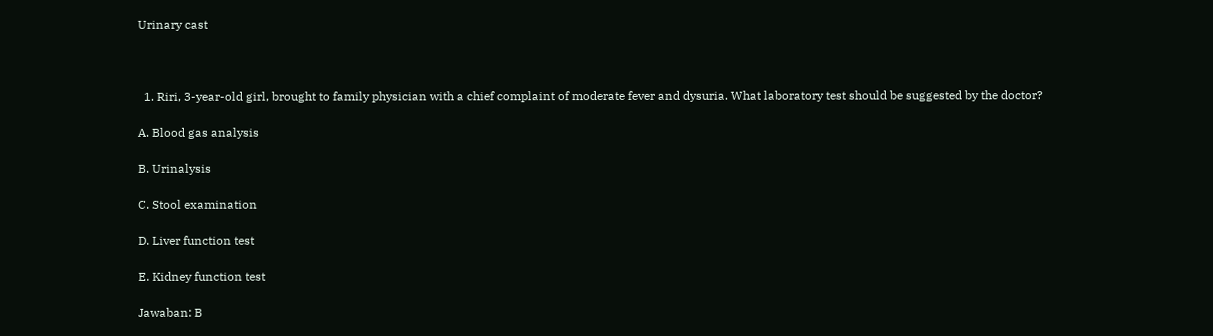Urinary cast



  1. Riri, 3-year-old girl, brought to family physician with a chief complaint of moderate fever and dysuria. What laboratory test should be suggested by the doctor?

A. Blood gas analysis

B. Urinalysis

C. Stool examination

D. Liver function test

E. Kidney function test

Jawaban: B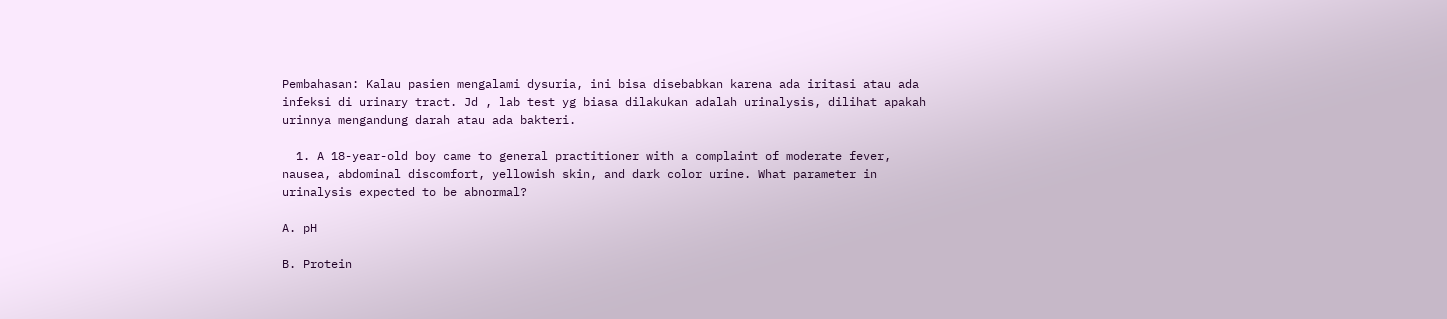Pembahasan: Kalau pasien mengalami dysuria, ini bisa disebabkan karena ada iritasi atau ada infeksi di urinary tract. Jd , lab test yg biasa dilakukan adalah urinalysis, dilihat apakah urinnya mengandung darah atau ada bakteri.

  1. A 18-year-old boy came to general practitioner with a complaint of moderate fever, nausea, abdominal discomfort, yellowish skin, and dark color urine. What parameter in urinalysis expected to be abnormal?

A. pH

B. Protein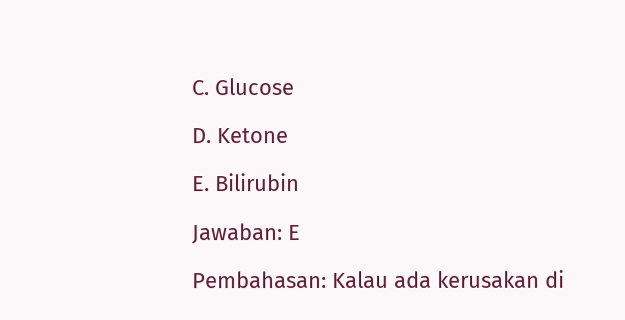C. Glucose

D. Ketone

E. Bilirubin

Jawaban: E

Pembahasan: Kalau ada kerusakan di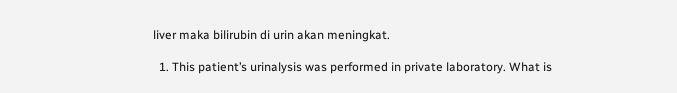liver maka bilirubin di urin akan meningkat.

  1. This patient’s urinalysis was performed in private laboratory. What is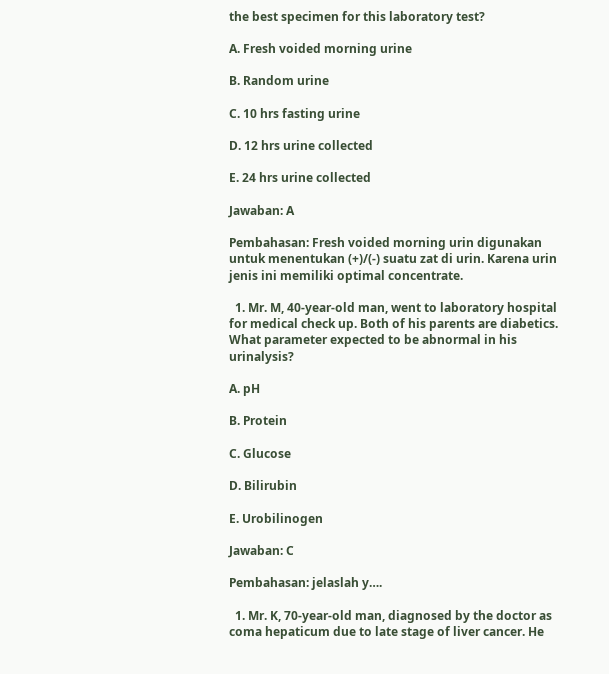the best specimen for this laboratory test?

A. Fresh voided morning urine

B. Random urine

C. 10 hrs fasting urine

D. 12 hrs urine collected

E. 24 hrs urine collected

Jawaban: A

Pembahasan: Fresh voided morning urin digunakan untuk menentukan (+)/(-) suatu zat di urin. Karena urin jenis ini memiliki optimal concentrate.

  1. Mr. M, 40-year-old man, went to laboratory hospital for medical check up. Both of his parents are diabetics. What parameter expected to be abnormal in his urinalysis?

A. pH

B. Protein

C. Glucose

D. Bilirubin

E. Urobilinogen

Jawaban: C

Pembahasan: jelaslah y….

  1. Mr. K, 70-year-old man, diagnosed by the doctor as coma hepaticum due to late stage of liver cancer. He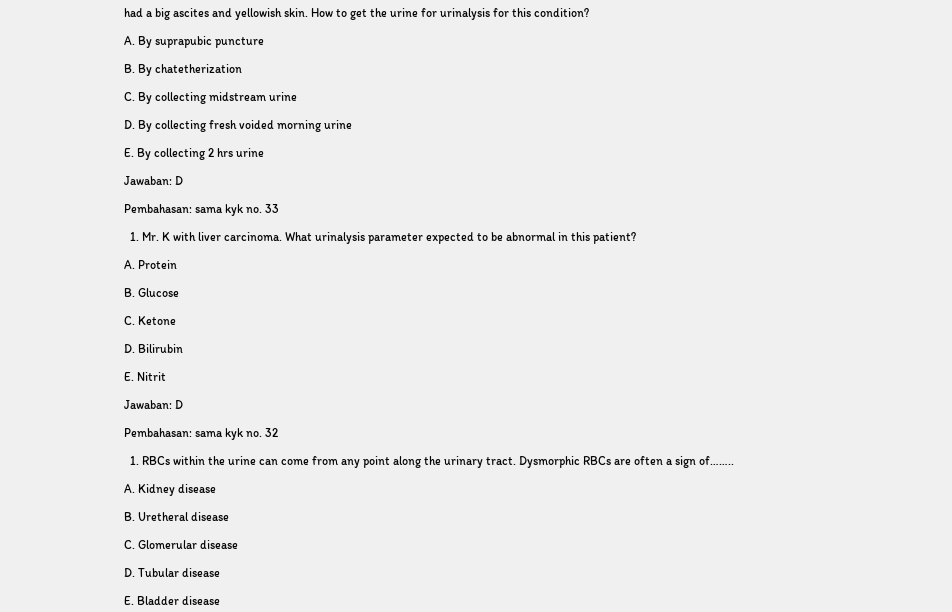had a big ascites and yellowish skin. How to get the urine for urinalysis for this condition?

A. By suprapubic puncture

B. By chatetherization

C. By collecting midstream urine

D. By collecting fresh voided morning urine

E. By collecting 2 hrs urine

Jawaban: D

Pembahasan: sama kyk no. 33

  1. Mr. K with liver carcinoma. What urinalysis parameter expected to be abnormal in this patient?

A. Protein

B. Glucose

C. Ketone

D. Bilirubin

E. Nitrit

Jawaban: D

Pembahasan: sama kyk no. 32

  1. RBCs within the urine can come from any point along the urinary tract. Dysmorphic RBCs are often a sign of……..

A. Kidney disease

B. Uretheral disease

C. Glomerular disease

D. Tubular disease

E. Bladder disease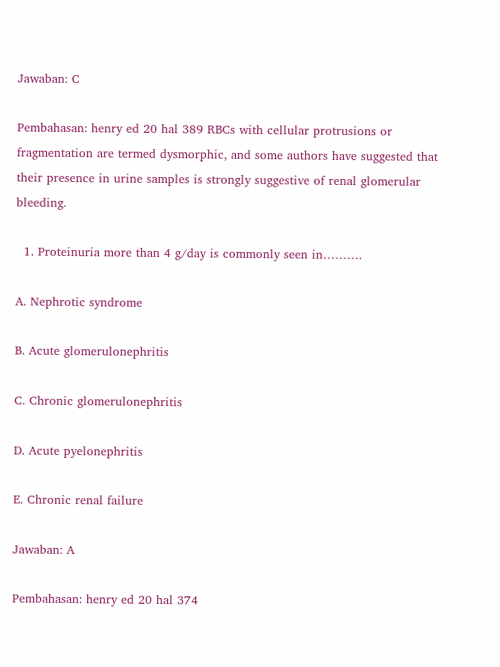Jawaban: C

Pembahasan: henry ed 20 hal 389 RBCs with cellular protrusions or fragmentation are termed dysmorphic, and some authors have suggested that their presence in urine samples is strongly suggestive of renal glomerular bleeding.

  1. Proteinuria more than 4 g/day is commonly seen in……….

A. Nephrotic syndrome

B. Acute glomerulonephritis

C. Chronic glomerulonephritis

D. Acute pyelonephritis

E. Chronic renal failure

Jawaban: A

Pembahasan: henry ed 20 hal 374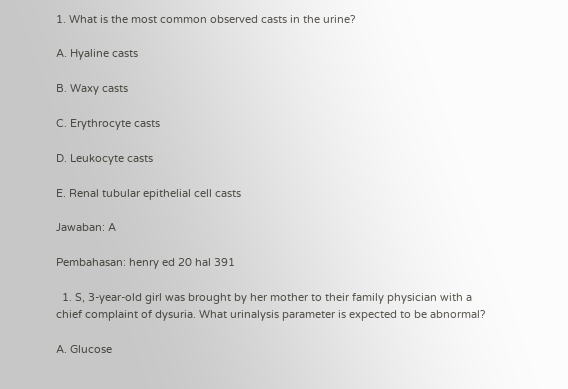1. What is the most common observed casts in the urine?

A. Hyaline casts

B. Waxy casts

C. Erythrocyte casts

D. Leukocyte casts

E. Renal tubular epithelial cell casts

Jawaban: A

Pembahasan: henry ed 20 hal 391

  1. S, 3-year-old girl was brought by her mother to their family physician with a chief complaint of dysuria. What urinalysis parameter is expected to be abnormal?

A. Glucose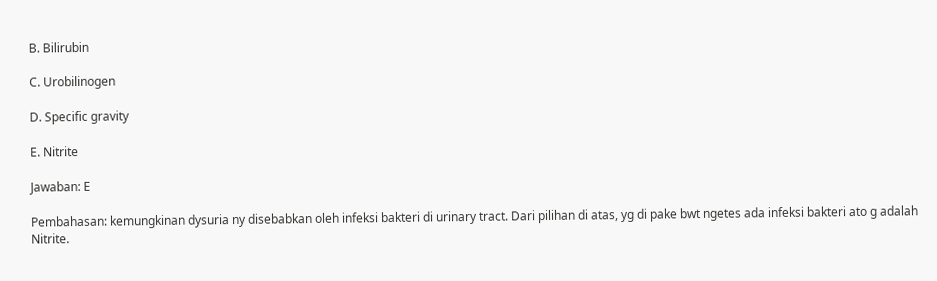B. Bilirubin

C. Urobilinogen

D. Specific gravity

E. Nitrite

Jawaban: E

Pembahasan: kemungkinan dysuria ny disebabkan oleh infeksi bakteri di urinary tract. Dari pilihan di atas, yg di pake bwt ngetes ada infeksi bakteri ato g adalah Nitrite.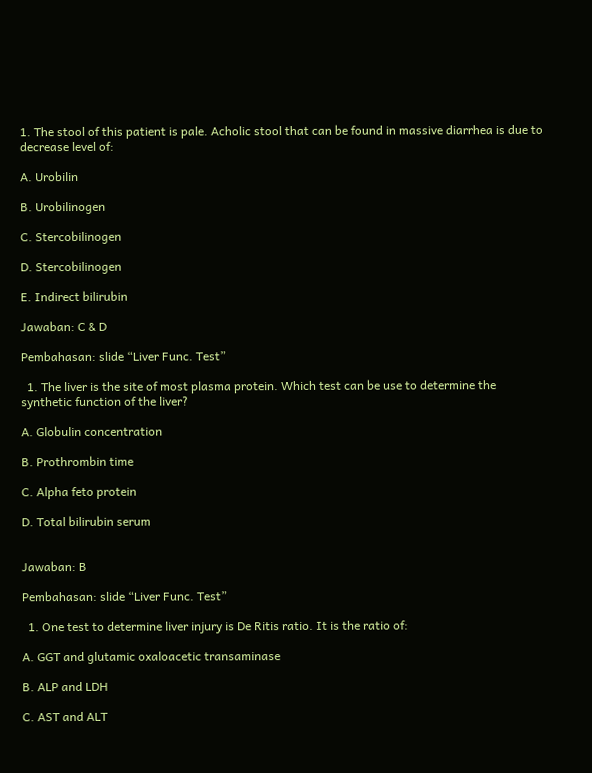1. The stool of this patient is pale. Acholic stool that can be found in massive diarrhea is due to decrease level of:

A. Urobilin

B. Urobilinogen

C. Stercobilinogen

D. Stercobilinogen

E. Indirect bilirubin

Jawaban: C & D

Pembahasan: slide “Liver Func. Test”

  1. The liver is the site of most plasma protein. Which test can be use to determine the synthetic function of the liver?

A. Globulin concentration

B. Prothrombin time

C. Alpha feto protein

D. Total bilirubin serum


Jawaban: B

Pembahasan: slide “Liver Func. Test”

  1. One test to determine liver injury is De Ritis ratio. It is the ratio of:

A. GGT and glutamic oxaloacetic transaminase

B. ALP and LDH

C. AST and ALT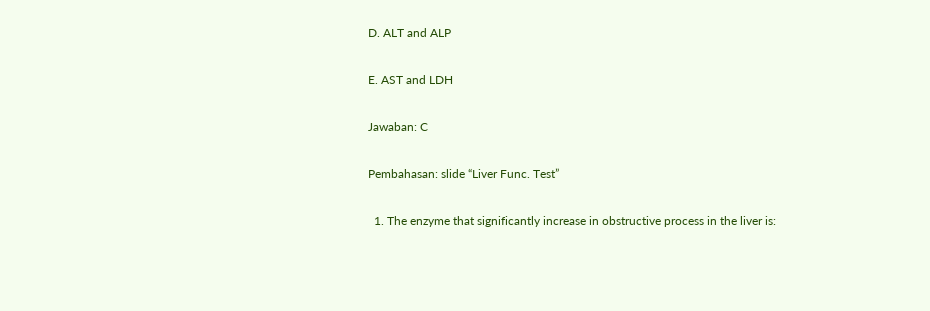D. ALT and ALP

E. AST and LDH

Jawaban: C

Pembahasan: slide “Liver Func. Test”

  1. The enzyme that significantly increase in obstructive process in the liver is: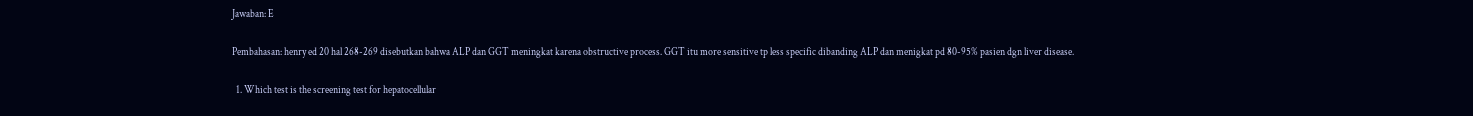Jawaban: E

Pembahasan: henry ed 20 hal 268-269 disebutkan bahwa ALP dan GGT meningkat karena obstructive process. GGT itu more sensitive tp less specific dibanding ALP dan menigkat pd 80-95% pasien dgn liver disease.

  1. Which test is the screening test for hepatocellular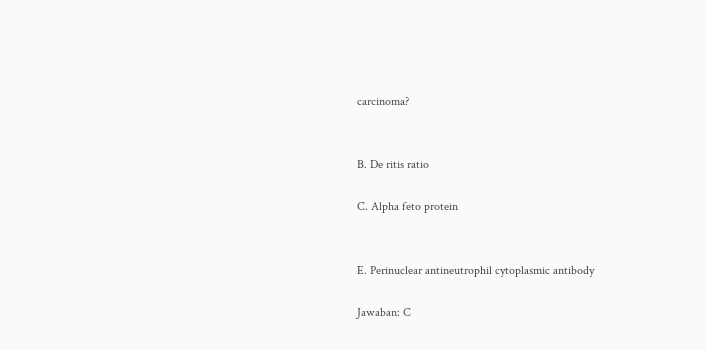carcinoma?


B. De ritis ratio

C. Alpha feto protein


E. Perinuclear antineutrophil cytoplasmic antibody

Jawaban: C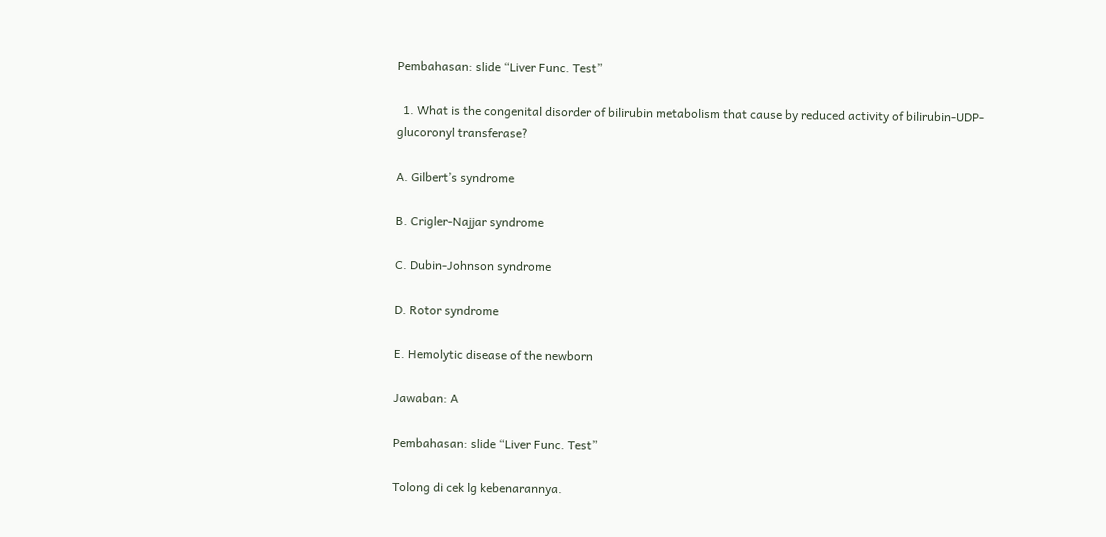Pembahasan: slide “Liver Func. Test”

  1. What is the congenital disorder of bilirubin metabolism that cause by reduced activity of bilirubin-UDP-glucoronyl transferase?

A. Gilbert’s syndrome

B. Crigler-Najjar syndrome

C. Dubin-Johnson syndrome

D. Rotor syndrome

E. Hemolytic disease of the newborn

Jawaban: A

Pembahasan: slide “Liver Func. Test”

Tolong di cek lg kebenarannya.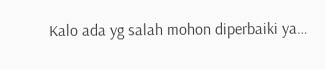Kalo ada yg salah mohon diperbaiki ya…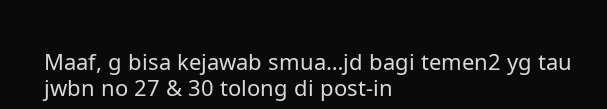Maaf, g bisa kejawab smua…jd bagi temen2 yg tau jwbn no 27 & 30 tolong di post-in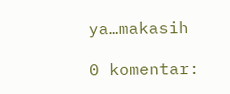ya…makasih

0 komentar: